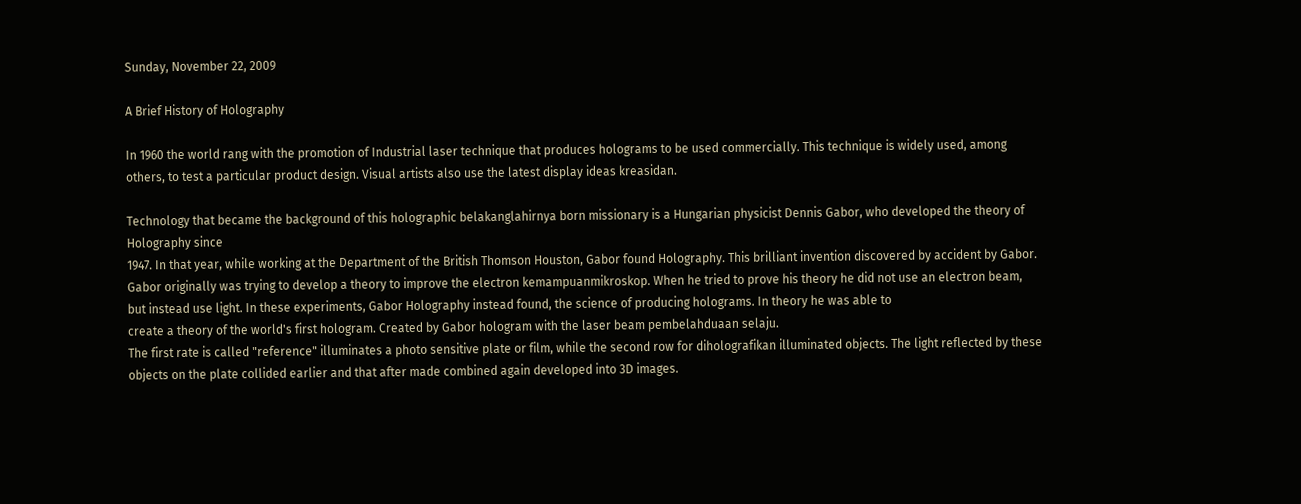Sunday, November 22, 2009

A Brief History of Holography

In 1960 the world rang with the promotion of Industrial laser technique that produces holograms to be used commercially. This technique is widely used, among others, to test a particular product design. Visual artists also use the latest display ideas kreasidan.

Technology that became the background of this holographic belakanglahirnya born missionary is a Hungarian physicist Dennis Gabor, who developed the theory of Holography since
1947. In that year, while working at the Department of the British Thomson Houston, Gabor found Holography. This brilliant invention discovered by accident by Gabor.
Gabor originally was trying to develop a theory to improve the electron kemampuanmikroskop. When he tried to prove his theory he did not use an electron beam, but instead use light. In these experiments, Gabor Holography instead found, the science of producing holograms. In theory he was able to
create a theory of the world's first hologram. Created by Gabor hologram with the laser beam pembelahduaan selaju.
The first rate is called "reference" illuminates a photo sensitive plate or film, while the second row for diholografikan illuminated objects. The light reflected by these objects on the plate collided earlier and that after made combined again developed into 3D images.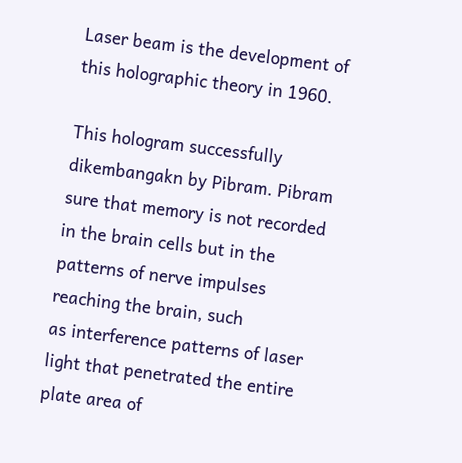Laser beam is the development of this holographic theory in 1960.

This hologram successfully dikembangakn by Pibram. Pibram sure that memory is not recorded in the brain cells but in the patterns of nerve impulses reaching the brain, such
as interference patterns of laser light that penetrated the entire plate area of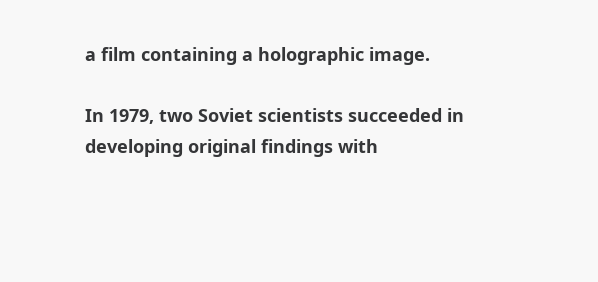a film containing a holographic image.

In 1979, two Soviet scientists succeeded in developing original findings with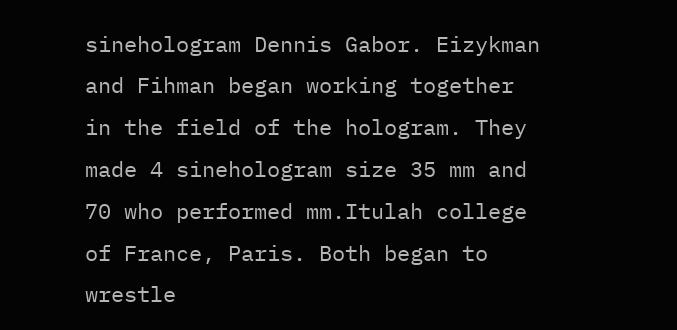sinehologram Dennis Gabor. Eizykman and Fihman began working together in the field of the hologram. They made 4 sinehologram size 35 mm and 70 who performed mm.Itulah college of France, Paris. Both began to wrestle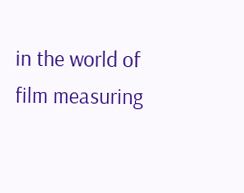in the world of film measuring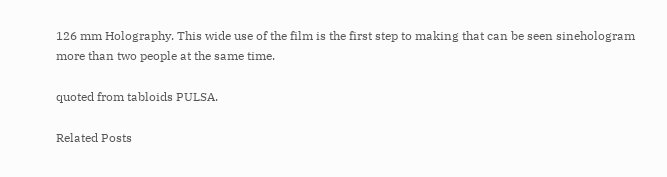126 mm Holography. This wide use of the film is the first step to making that can be seen sinehologram more than two people at the same time.

quoted from tabloids PULSA.

Related Posts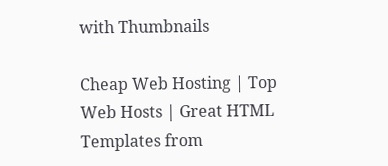with Thumbnails

Cheap Web Hosting | Top Web Hosts | Great HTML Templates from